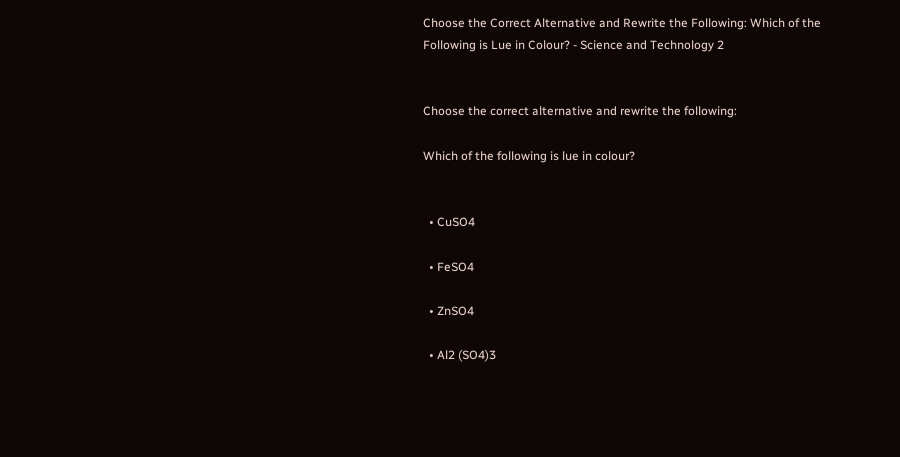Choose the Correct Alternative and Rewrite the Following: Which of the Following is Lue in Colour? - Science and Technology 2


Choose the correct alternative and rewrite the following:

Which of the following is lue in colour?


  • CuSO4

  • FeSO4

  • ZnSO4

  • Al2 (SO4)3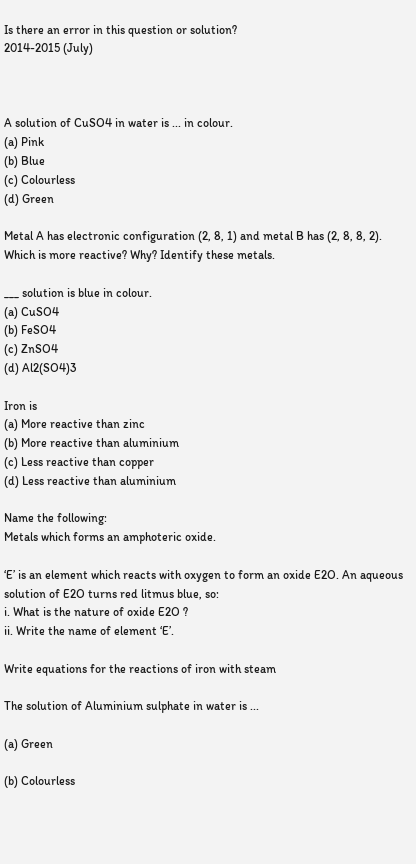Is there an error in this question or solution?
2014-2015 (July)



A solution of CuSO4 in water is ... in colour.
(a) Pink
(b) Blue
(c) Colourless
(d) Green

Metal A has electronic configuration (2, 8, 1) and metal B has (2, 8, 8, 2). Which is more reactive? Why? Identify these metals.

___ solution is blue in colour.
(a) CuSO4
(b) FeSO4
(c) ZnSO4
(d) Al2(SO4)3

Iron is
(a) More reactive than zinc
(b) More reactive than aluminium
(c) Less reactive than copper
(d) Less reactive than aluminium

Name the following:
Metals which forms an amphoteric oxide.

‘E’ is an element which reacts with oxygen to form an oxide E2O. An aqueous solution of E2O turns red litmus blue, so:
i. What is the nature of oxide E2O ?
ii. Write the name of element ‘E’.

Write equations for the reactions of iron with steam

The solution of Aluminium sulphate in water is ...

(a) Green

(b) Colourless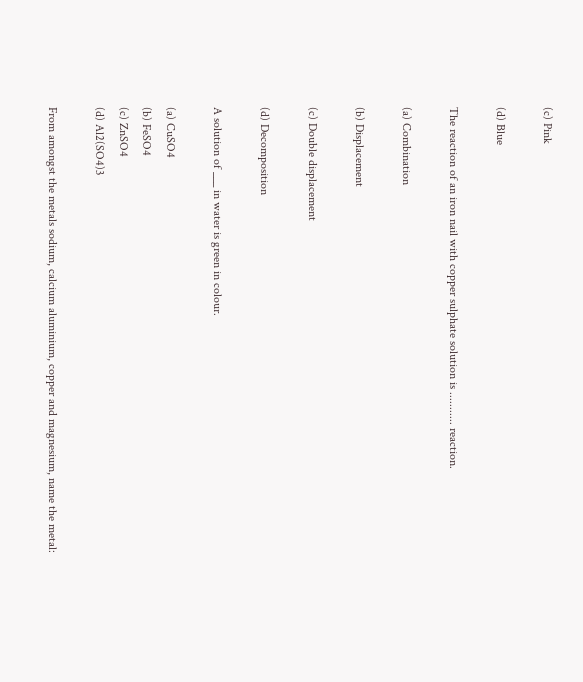(c) Pink

(d) Blue

The reaction of an iron nail with copper sulphate solution is ........... reaction.

(a) Combination

(b) Displacement

(c) Double displacement

(d) Decomposition

A solution of ___ in water is green in colour.

(a) CuSO4
(b) FeSO4
(c) ZnSO4
(d) Al2(SO4)3

From amongst the metals sodium, calcium aluminium, copper and magnesium, name the metal: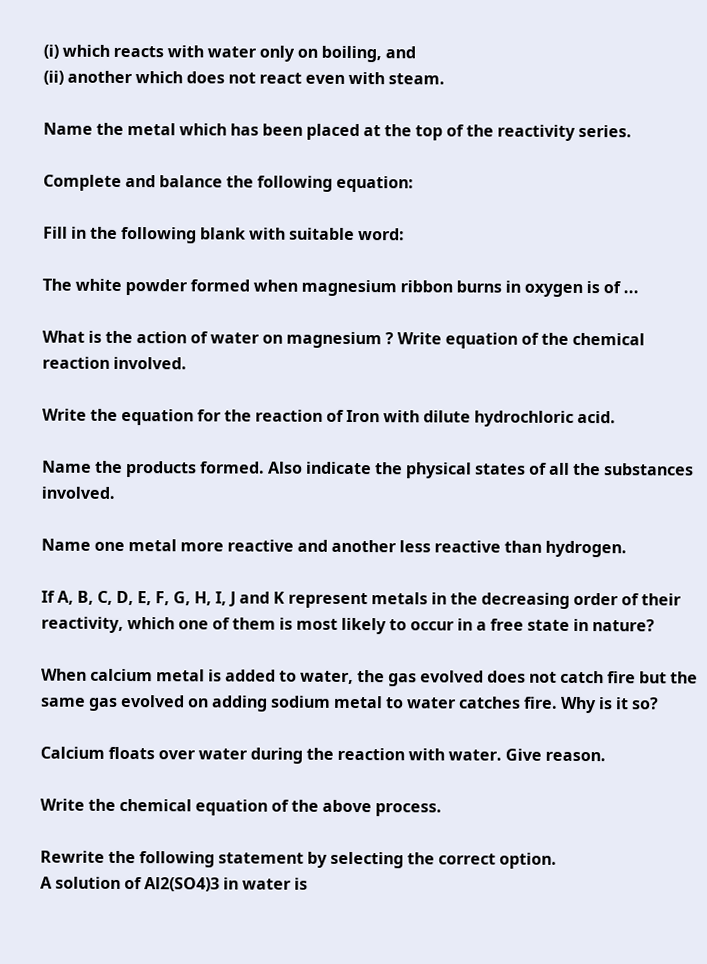(i) which reacts with water only on boiling, and
(ii) another which does not react even with steam.

Name the metal which has been placed at the top of the reactivity series.

Complete and balance the following equation:

Fill in the following blank with suitable word:

The white powder formed when magnesium ribbon burns in oxygen is of ...

What is the action of water on magnesium ? Write equation of the chemical reaction involved.

Write the equation for the reaction of Iron with dilute hydrochloric acid.

Name the products formed. Also indicate the physical states of all the substances involved.

Name one metal more reactive and another less reactive than hydrogen.

If A, B, C, D, E, F, G, H, I, J and K represent metals in the decreasing order of their reactivity, which one of them is most likely to occur in a free state in nature?

When calcium metal is added to water, the gas evolved does not catch fire but the same gas evolved on adding sodium metal to water catches fire. Why is it so?

Calcium floats over water during the reaction with water. Give reason.

Write the chemical equation of the above process.

Rewrite the following statement by selecting the correct option.
A solution of Al2(SO4)3 in water is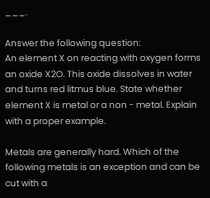___.

Answer the following question:
An element X on reacting with oxygen forms an oxide X2O. This oxide dissolves in water and turns red litmus blue. State whether element X is metal or a non - metal. Explain with a proper example.

Metals are generally hard. Which of the following metals is an exception and can be cut with a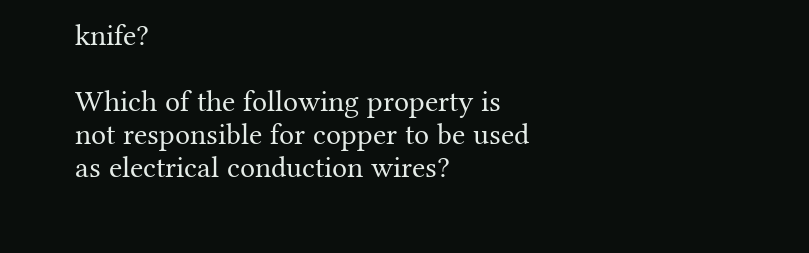knife?

Which of the following property is not responsible for copper to be used as electrical conduction wires?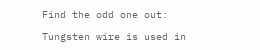Find the odd one out:

Tungsten wire is used in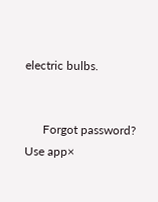electric bulbs.


      Forgot password?
Use app×